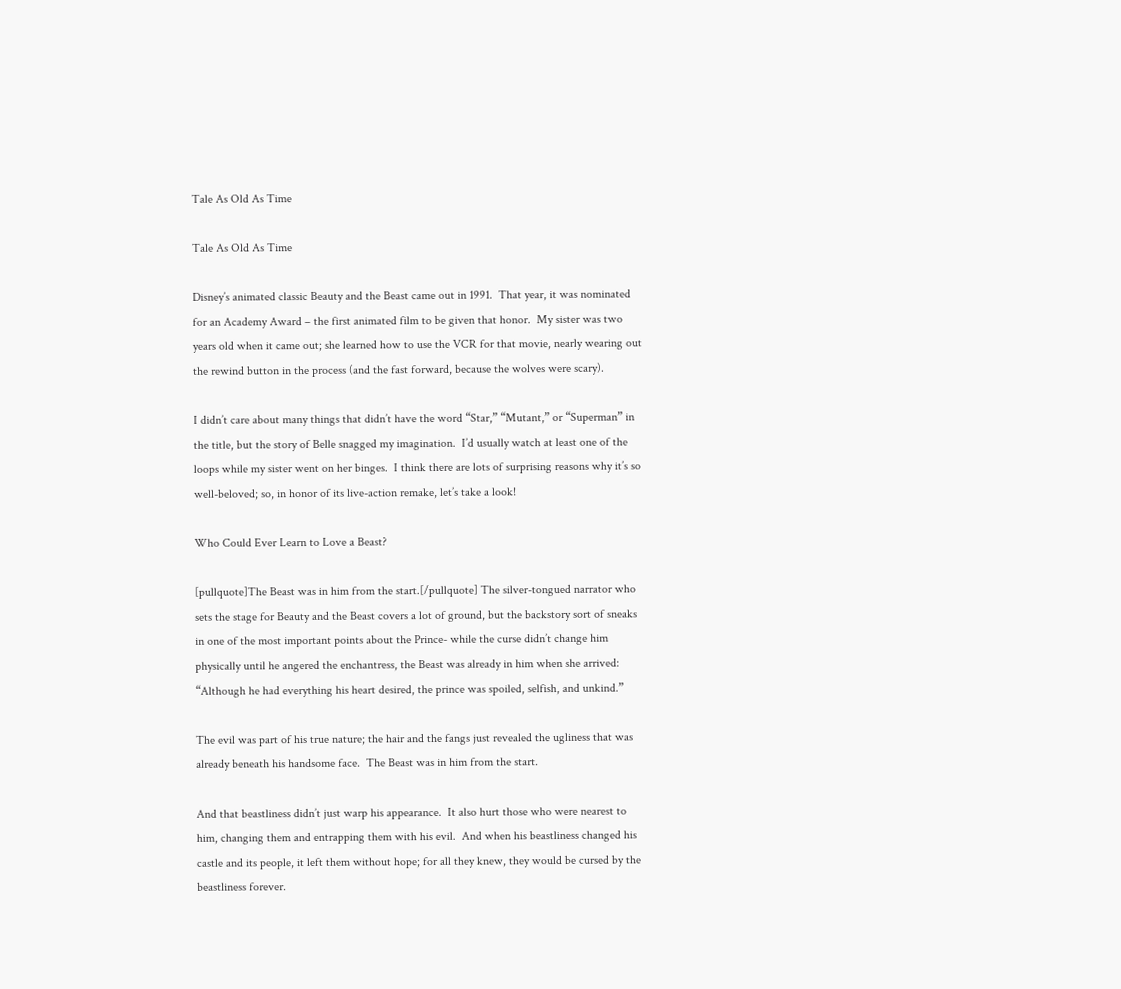Tale As Old As Time

Tale As Old As Time

Disney’s animated classic Beauty and the Beast came out in 1991.  That year, it was nominated for an Academy Award – the first animated film to be given that honor.  My sister was two years old when it came out; she learned how to use the VCR for that movie, nearly wearing out the rewind button in the process (and the fast forward, because the wolves were scary).

I didn’t care about many things that didn’t have the word “Star,” “Mutant,” or “Superman” in the title, but the story of Belle snagged my imagination.  I’d usually watch at least one of the loops while my sister went on her binges.  I think there are lots of surprising reasons why it’s so well-beloved; so, in honor of its live-action remake, let’s take a look!

Who Could Ever Learn to Love a Beast?

[pullquote]The Beast was in him from the start.[/pullquote] The silver-tongued narrator who sets the stage for Beauty and the Beast covers a lot of ground, but the backstory sort of sneaks in one of the most important points about the Prince- while the curse didn’t change him physically until he angered the enchantress, the Beast was already in him when she arrived: “Although he had everything his heart desired, the prince was spoiled, selfish, and unkind.”

The evil was part of his true nature; the hair and the fangs just revealed the ugliness that was already beneath his handsome face.  The Beast was in him from the start.

And that beastliness didn’t just warp his appearance.  It also hurt those who were nearest to him, changing them and entrapping them with his evil.  And when his beastliness changed his castle and its people, it left them without hope; for all they knew, they would be cursed by the beastliness forever.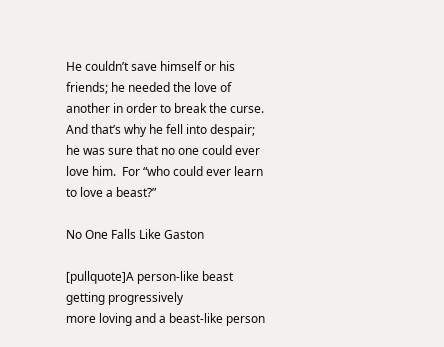He couldn’t save himself or his friends; he needed the love of another in order to break the curse.  And that’s why he fell into despair; he was sure that no one could ever love him.  For “who could ever learn to love a beast?”

No One Falls Like Gaston

[pullquote]A person-like beast getting progressively
more loving and a beast-like person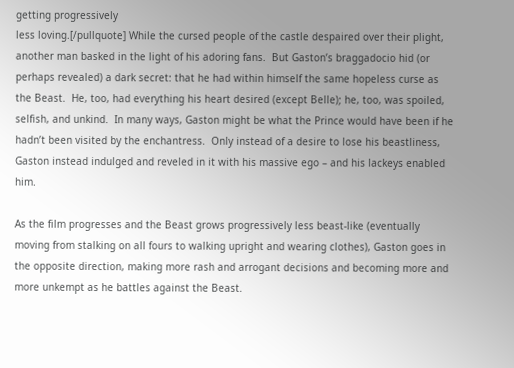getting progressively
less loving.[/pullquote] While the cursed people of the castle despaired over their plight, another man basked in the light of his adoring fans.  But Gaston’s braggadocio hid (or perhaps revealed) a dark secret: that he had within himself the same hopeless curse as the Beast.  He, too, had everything his heart desired (except Belle); he, too, was spoiled, selfish, and unkind.  In many ways, Gaston might be what the Prince would have been if he hadn’t been visited by the enchantress.  Only instead of a desire to lose his beastliness, Gaston instead indulged and reveled in it with his massive ego – and his lackeys enabled him.

As the film progresses and the Beast grows progressively less beast-like (eventually moving from stalking on all fours to walking upright and wearing clothes), Gaston goes in the opposite direction, making more rash and arrogant decisions and becoming more and more unkempt as he battles against the Beast.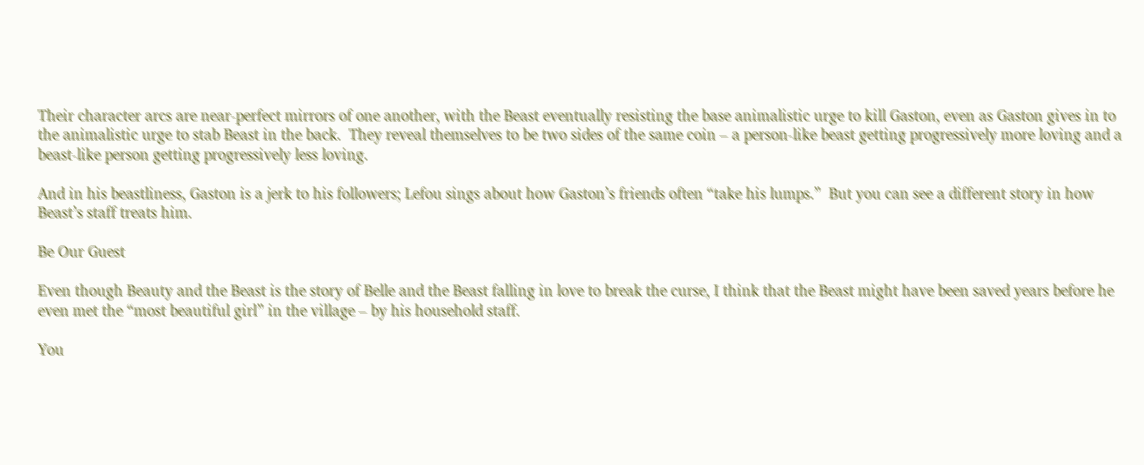Their character arcs are near-perfect mirrors of one another, with the Beast eventually resisting the base animalistic urge to kill Gaston, even as Gaston gives in to the animalistic urge to stab Beast in the back.  They reveal themselves to be two sides of the same coin – a person-like beast getting progressively more loving and a beast-like person getting progressively less loving.

And in his beastliness, Gaston is a jerk to his followers; Lefou sings about how Gaston’s friends often “take his lumps.”  But you can see a different story in how Beast’s staff treats him.

Be Our Guest

Even though Beauty and the Beast is the story of Belle and the Beast falling in love to break the curse, I think that the Beast might have been saved years before he even met the “most beautiful girl” in the village – by his household staff.

You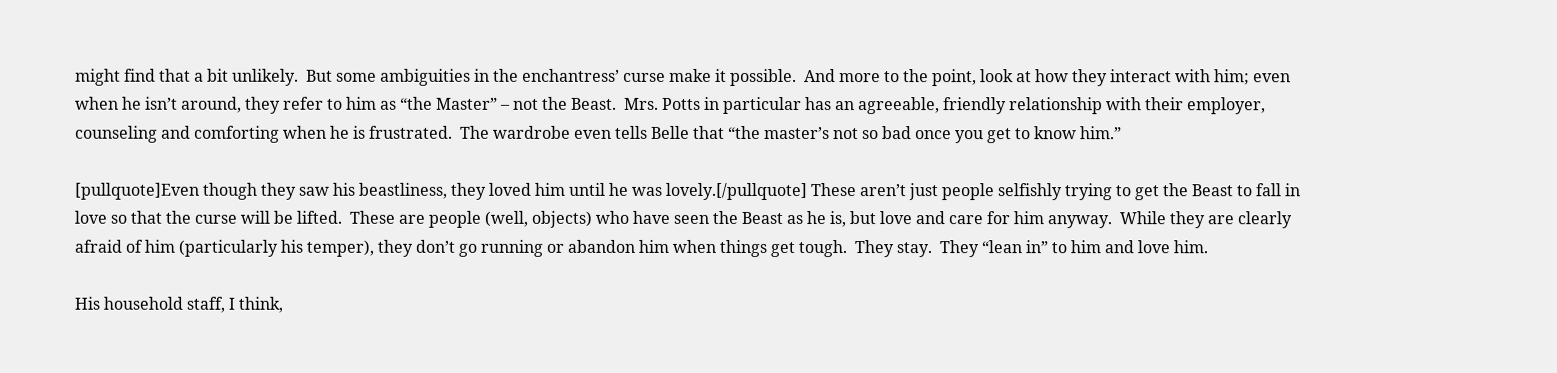might find that a bit unlikely.  But some ambiguities in the enchantress’ curse make it possible.  And more to the point, look at how they interact with him; even when he isn’t around, they refer to him as “the Master” – not the Beast.  Mrs. Potts in particular has an agreeable, friendly relationship with their employer, counseling and comforting when he is frustrated.  The wardrobe even tells Belle that “the master’s not so bad once you get to know him.”

[pullquote]Even though they saw his beastliness, they loved him until he was lovely.[/pullquote] These aren’t just people selfishly trying to get the Beast to fall in love so that the curse will be lifted.  These are people (well, objects) who have seen the Beast as he is, but love and care for him anyway.  While they are clearly afraid of him (particularly his temper), they don’t go running or abandon him when things get tough.  They stay.  They “lean in” to him and love him.

His household staff, I think,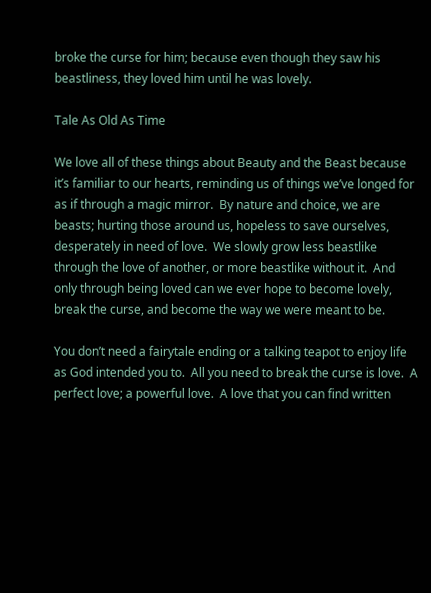broke the curse for him; because even though they saw his beastliness, they loved him until he was lovely.

Tale As Old As Time

We love all of these things about Beauty and the Beast because it’s familiar to our hearts, reminding us of things we’ve longed for as if through a magic mirror.  By nature and choice, we are beasts; hurting those around us, hopeless to save ourselves, desperately in need of love.  We slowly grow less beastlike through the love of another, or more beastlike without it.  And only through being loved can we ever hope to become lovely, break the curse, and become the way we were meant to be.

You don’t need a fairytale ending or a talking teapot to enjoy life as God intended you to.  All you need to break the curse is love.  A perfect love; a powerful love.  A love that you can find written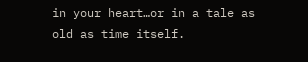in your heart…or in a tale as old as time itself.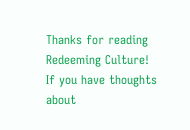Thanks for reading Redeeming Culture!  If you have thoughts about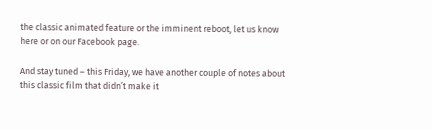the classic animated feature or the imminent reboot, let us know here or on our Facebook page.

And stay tuned – this Friday, we have another couple of notes about this classic film that didn’t make it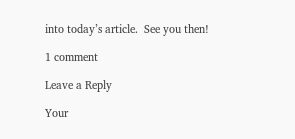into today’s article.  See you then!

1 comment

Leave a Reply

Your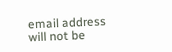email address will not be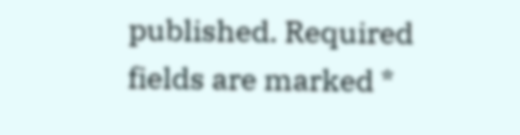published. Required fields are marked *